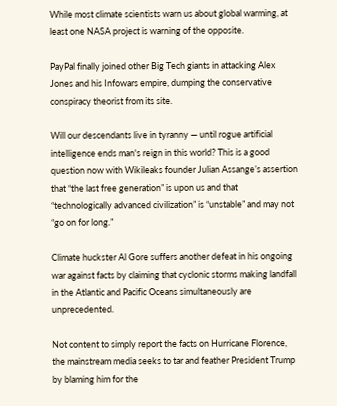While most climate scientists warn us about global warming, at least one NASA project is warning of the opposite.

PayPal finally joined other Big Tech giants in attacking Alex Jones and his Infowars empire, dumping the conservative conspiracy theorist from its site.

Will our descendants live in tyranny — until rogue artificial intelligence ends man's reign in this world? This is a good question now with Wikileaks founder Julian Assange’s assertion that “the last free generation” is upon us and that “technologically advanced civilization” is “unstable” and may not “go on for long.”

Climate huckster Al Gore suffers another defeat in his ongoing war against facts by claiming that cyclonic storms making landfall in the Atlantic and Pacific Oceans simultaneously are unprecedented.

Not content to simply report the facts on Hurricane Florence, the mainstream media seeks to tar and feather President Trump by blaming him for the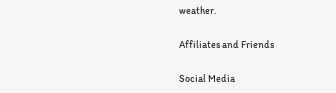weather.

Affiliates and Friends

Social Media